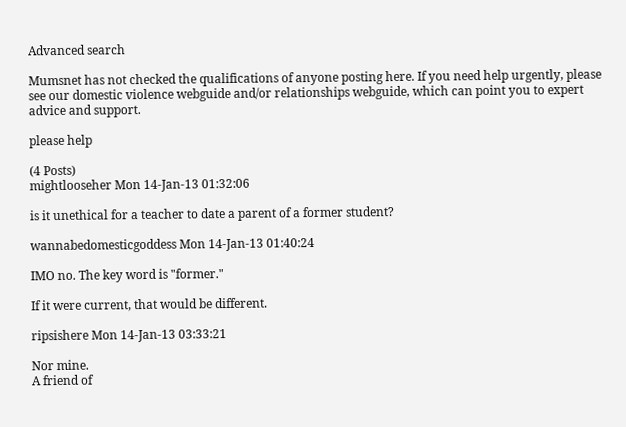Advanced search

Mumsnet has not checked the qualifications of anyone posting here. If you need help urgently, please see our domestic violence webguide and/or relationships webguide, which can point you to expert advice and support.

please help

(4 Posts)
mightlooseher Mon 14-Jan-13 01:32:06

is it unethical for a teacher to date a parent of a former student?

wannabedomesticgoddess Mon 14-Jan-13 01:40:24

IMO no. The key word is "former."

If it were current, that would be different.

ripsishere Mon 14-Jan-13 03:33:21

Nor mine.
A friend of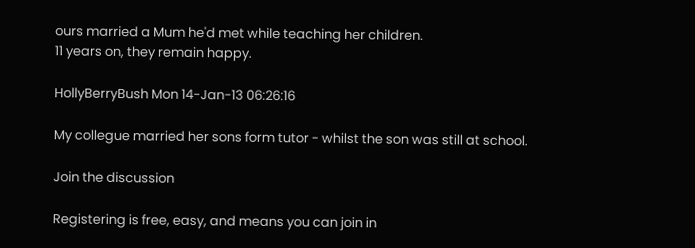ours married a Mum he'd met while teaching her children.
11 years on, they remain happy.

HollyBerryBush Mon 14-Jan-13 06:26:16

My collegue married her sons form tutor - whilst the son was still at school.

Join the discussion

Registering is free, easy, and means you can join in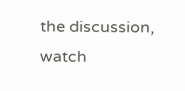the discussion, watch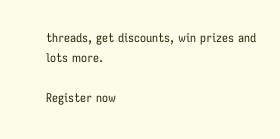threads, get discounts, win prizes and lots more.

Register now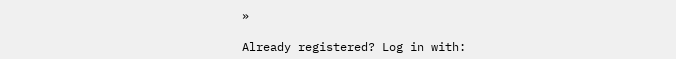»

Already registered? Log in with: